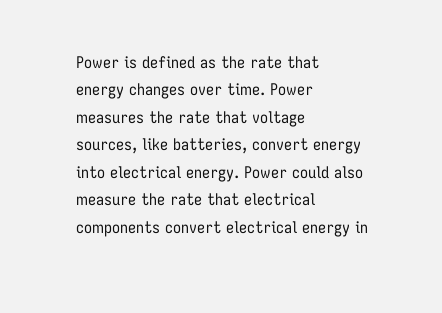Power is defined as the rate that energy changes over time. Power measures the rate that voltage sources, like batteries, convert energy into electrical energy. Power could also measure the rate that electrical components convert electrical energy in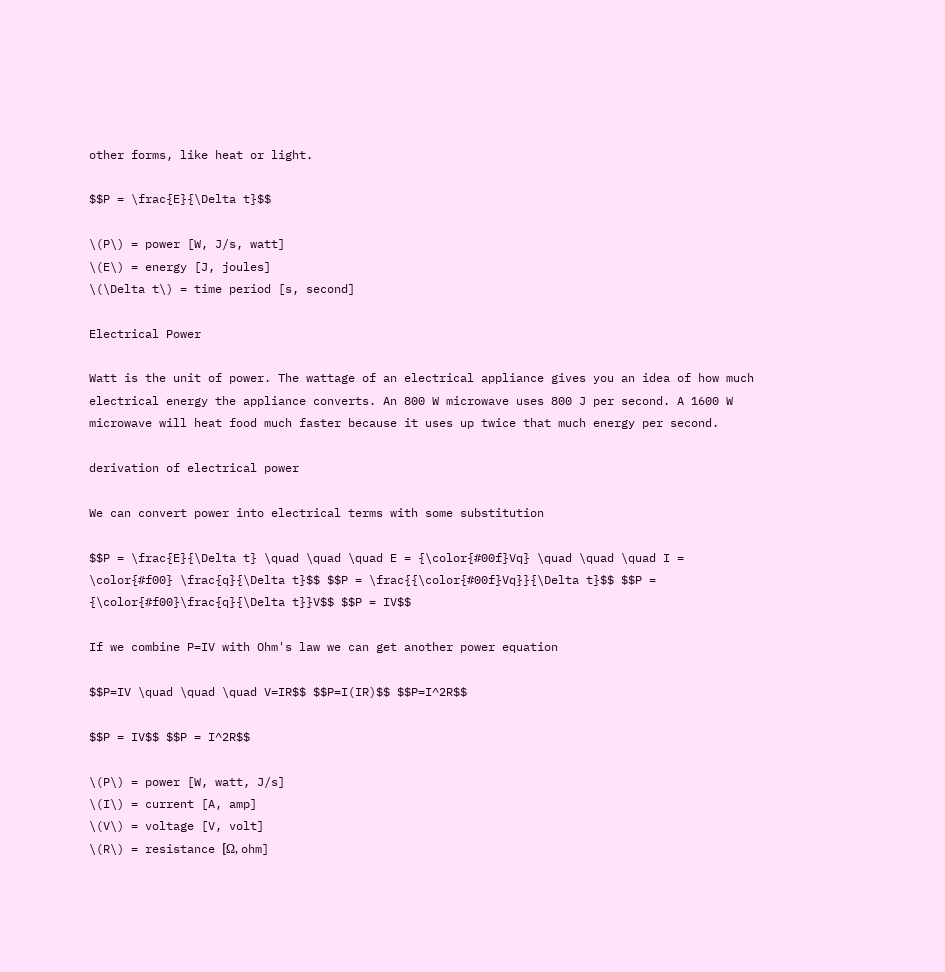other forms, like heat or light.

$$P = \frac{E}{\Delta t}$$

\(P\) = power [W, J/s, watt]
\(E\) = energy [J, joules]
\(\Delta t\) = time period [s, second]

Electrical Power

Watt is the unit of power. The wattage of an electrical appliance gives you an idea of how much electrical energy the appliance converts. An 800 W microwave uses 800 J per second. A 1600 W microwave will heat food much faster because it uses up twice that much energy per second.

derivation of electrical power

We can convert power into electrical terms with some substitution

$$P = \frac{E}{\Delta t} \quad \quad \quad E = {\color{#00f}Vq} \quad \quad \quad I = \color{#f00} \frac{q}{\Delta t}$$ $$P = \frac{{\color{#00f}Vq}}{\Delta t}$$ $$P = {\color{#f00}\frac{q}{\Delta t}}V$$ $$P = IV$$

If we combine P=IV with Ohm's law we can get another power equation

$$P=IV \quad \quad \quad V=IR$$ $$P=I(IR)$$ $$P=I^2R$$

$$P = IV$$ $$P = I^2R$$

\(P\) = power [W, watt, J/s]
\(I\) = current [A, amp]
\(V\) = voltage [V, volt]
\(R\) = resistance [Ω, ohm]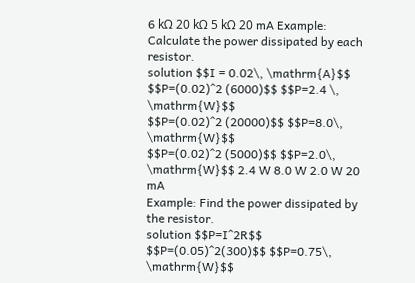6 kΩ 20 kΩ 5 kΩ 20 mA Example: Calculate the power dissipated by each resistor.
solution $$I = 0.02\, \mathrm{A}$$ $$P=(0.02)^2 (6000)$$ $$P=2.4 \, \mathrm{W}$$
$$P=(0.02)^2 (20000)$$ $$P=8.0\, \mathrm{W}$$
$$P=(0.02)^2 (5000)$$ $$P=2.0\, \mathrm{W}$$ 2.4 W 8.0 W 2.0 W 20 mA
Example: Find the power dissipated by the resistor.
solution $$P=I^2R$$ $$P=(0.05)^2(300)$$ $$P=0.75\, \mathrm{W}$$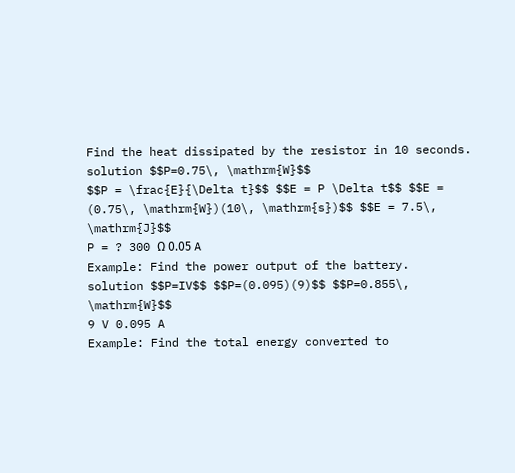Find the heat dissipated by the resistor in 10 seconds.
solution $$P=0.75\, \mathrm{W}$$
$$P = \frac{E}{\Delta t}$$ $$E = P \Delta t$$ $$E = (0.75\, \mathrm{W})(10\, \mathrm{s})$$ $$E = 7.5\, \mathrm{J}$$
P = ? 300 Ω 0.05 A
Example: Find the power output of the battery.
solution $$P=IV$$ $$P=(0.095)(9)$$ $$P=0.855\, \mathrm{W}$$
9 V 0.095 A
Example: Find the total energy converted to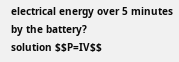electrical energy over 5 minutes by the battery?
solution $$P=IV$$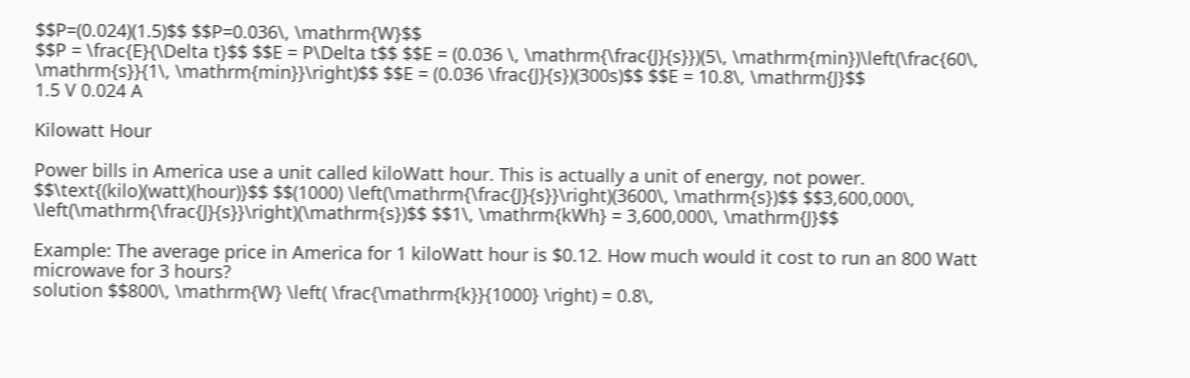$$P=(0.024)(1.5)$$ $$P=0.036\, \mathrm{W}$$
$$P = \frac{E}{\Delta t}$$ $$E = P\Delta t$$ $$E = (0.036 \, \mathrm{\frac{J}{s}})(5\, \mathrm{min})\left(\frac{60\, \mathrm{s}}{1\, \mathrm{min}}\right)$$ $$E = (0.036 \frac{J}{s})(300s)$$ $$E = 10.8\, \mathrm{J}$$
1.5 V 0.024 A

Kilowatt Hour

Power bills in America use a unit called kiloWatt hour. This is actually a unit of energy, not power. $$\text{(kilo)(watt)(hour)}$$ $$(1000) \left(\mathrm{\frac{J}{s}}\right)(3600\, \mathrm{s})$$ $$3,600,000\, \left(\mathrm{\frac{J}{s}}\right)(\mathrm{s})$$ $$1\, \mathrm{kWh} = 3,600,000\, \mathrm{J}$$

Example: The average price in America for 1 kiloWatt hour is $0.12. How much would it cost to run an 800 Watt microwave for 3 hours?
solution $$800\, \mathrm{W} \left( \frac{\mathrm{k}}{1000} \right) = 0.8\,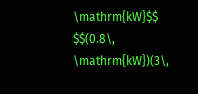\mathrm{kW}$$ $$(0.8\, \mathrm{kW})(3\,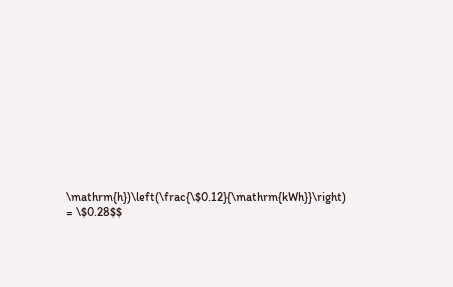\mathrm{h})\left(\frac{\$0.12}{\mathrm{kWh}}\right) = \$0.28$$